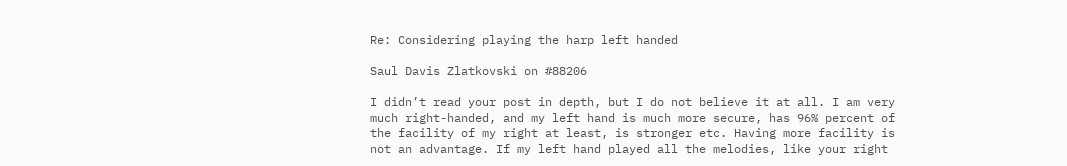Re: Considering playing the harp left handed

Saul Davis Zlatkovski on #88206

I didn’t read your post in depth, but I do not believe it at all. I am very much right-handed, and my left hand is much more secure, has 96% percent of the facility of my right at least, is stronger etc. Having more facility is not an advantage. If my left hand played all the melodies, like your right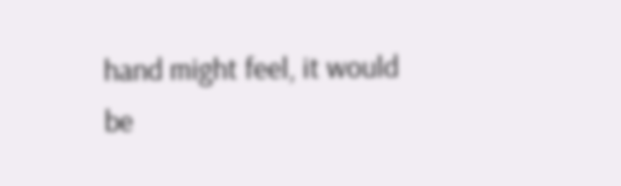hand might feel, it would be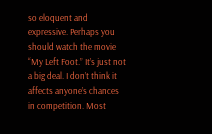so eloquent and expressive. Perhaps you should watch the movie “My Left Foot.” It’s just not a big deal. I don’t think it affects anyone’s chances in competition. Most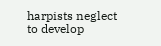harpists neglect to develop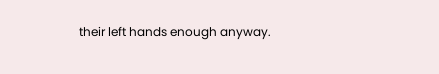their left hands enough anyway.